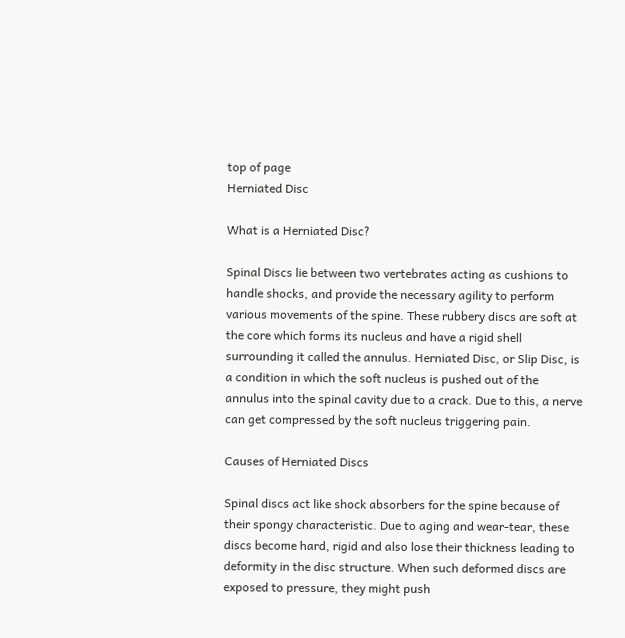top of page
Herniated Disc

What is a Herniated Disc?

Spinal Discs lie between two vertebrates acting as cushions to handle shocks, and provide the necessary agility to perform various movements of the spine. These rubbery discs are soft at the core which forms its nucleus and have a rigid shell surrounding it called the annulus. Herniated Disc, or Slip Disc, is a condition in which the soft nucleus is pushed out of the annulus into the spinal cavity due to a crack. Due to this, a nerve can get compressed by the soft nucleus triggering pain.

Causes of Herniated Discs

Spinal discs act like shock absorbers for the spine because of their spongy characteristic. Due to aging and wear-tear, these discs become hard, rigid and also lose their thickness leading to deformity in the disc structure. When such deformed discs are exposed to pressure, they might push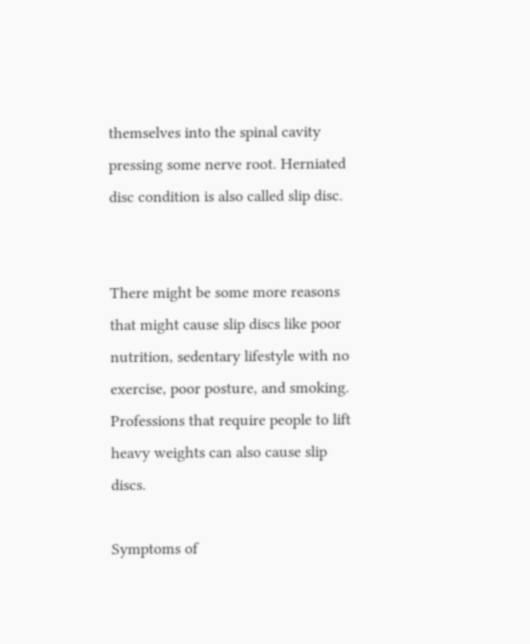themselves into the spinal cavity pressing some nerve root. Herniated disc condition is also called slip disc.


There might be some more reasons that might cause slip discs like poor nutrition, sedentary lifestyle with no exercise, poor posture, and smoking. Professions that require people to lift heavy weights can also cause slip discs.

Symptoms of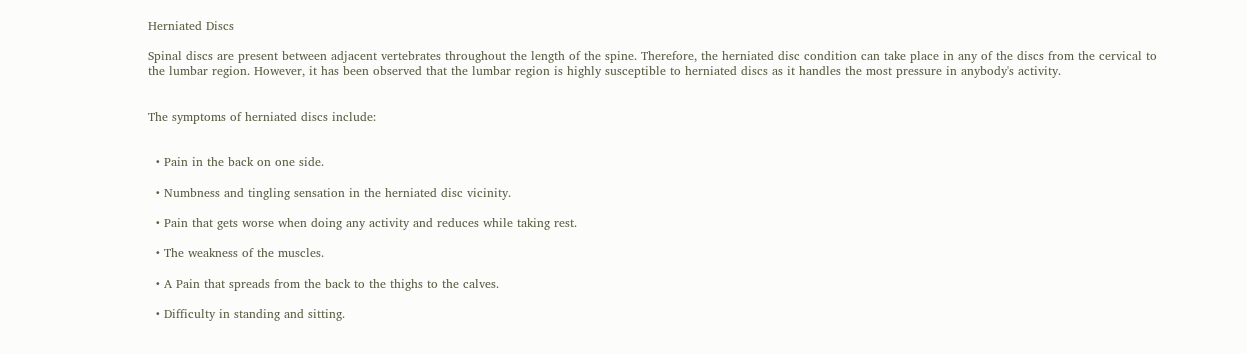Herniated Discs

Spinal discs are present between adjacent vertebrates throughout the length of the spine. Therefore, the herniated disc condition can take place in any of the discs from the cervical to the lumbar region. However, it has been observed that the lumbar region is highly susceptible to herniated discs as it handles the most pressure in anybody's activity.


The symptoms of herniated discs include:


  • Pain in the back on one side.

  • Numbness and tingling sensation in the herniated disc vicinity.

  • Pain that gets worse when doing any activity and reduces while taking rest.

  • The weakness of the muscles.

  • A Pain that spreads from the back to the thighs to the calves.

  • Difficulty in standing and sitting.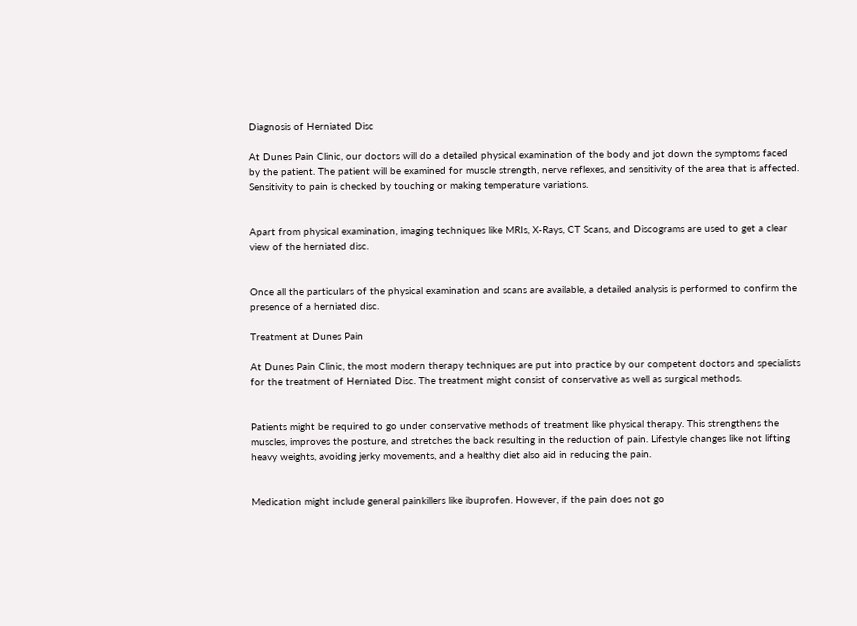Diagnosis of Herniated Disc

At Dunes Pain Clinic, our doctors will do a detailed physical examination of the body and jot down the symptoms faced by the patient. The patient will be examined for muscle strength, nerve reflexes, and sensitivity of the area that is affected. Sensitivity to pain is checked by touching or making temperature variations.


Apart from physical examination, imaging techniques like MRIs, X-Rays, CT Scans, and Discograms are used to get a clear view of the herniated disc.


Once all the particulars of the physical examination and scans are available, a detailed analysis is performed to confirm the presence of a herniated disc.

Treatment at Dunes Pain

At Dunes Pain Clinic, the most modern therapy techniques are put into practice by our competent doctors and specialists for the treatment of Herniated Disc. The treatment might consist of conservative as well as surgical methods.


Patients might be required to go under conservative methods of treatment like physical therapy. This strengthens the muscles, improves the posture, and stretches the back resulting in the reduction of pain. Lifestyle changes like not lifting heavy weights, avoiding jerky movements, and a healthy diet also aid in reducing the pain.


Medication might include general painkillers like ibuprofen. However, if the pain does not go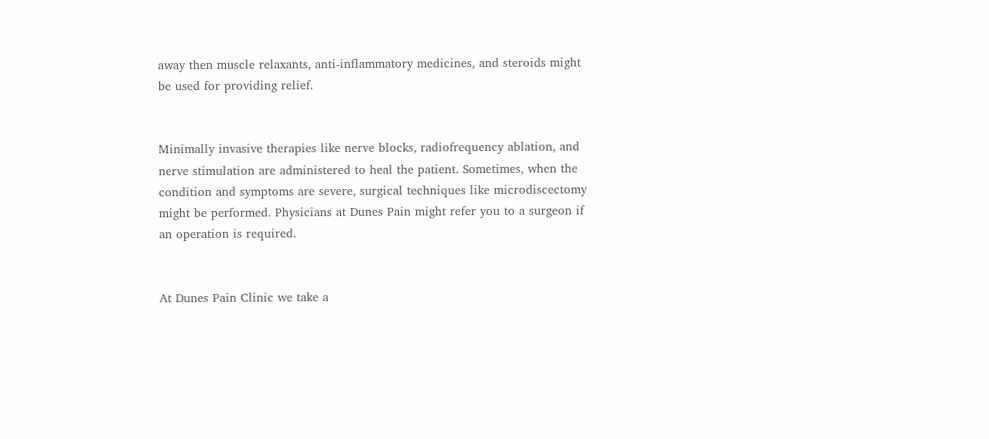away then muscle relaxants, anti-inflammatory medicines, and steroids might be used for providing relief.


Minimally invasive therapies like nerve blocks, radiofrequency ablation, and nerve stimulation are administered to heal the patient. Sometimes, when the condition and symptoms are severe, surgical techniques like microdiscectomy might be performed. Physicians at Dunes Pain might refer you to a surgeon if an operation is required.


At Dunes Pain Clinic we take a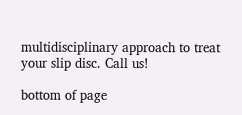multidisciplinary approach to treat your slip disc. Call us!

bottom of page